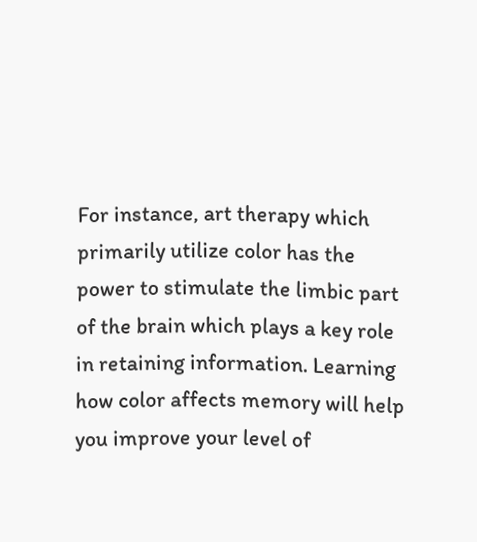For instance, art therapy which primarily utilize color has the power to stimulate the limbic part of the brain which plays a key role in retaining information. Learning how color affects memory will help you improve your level of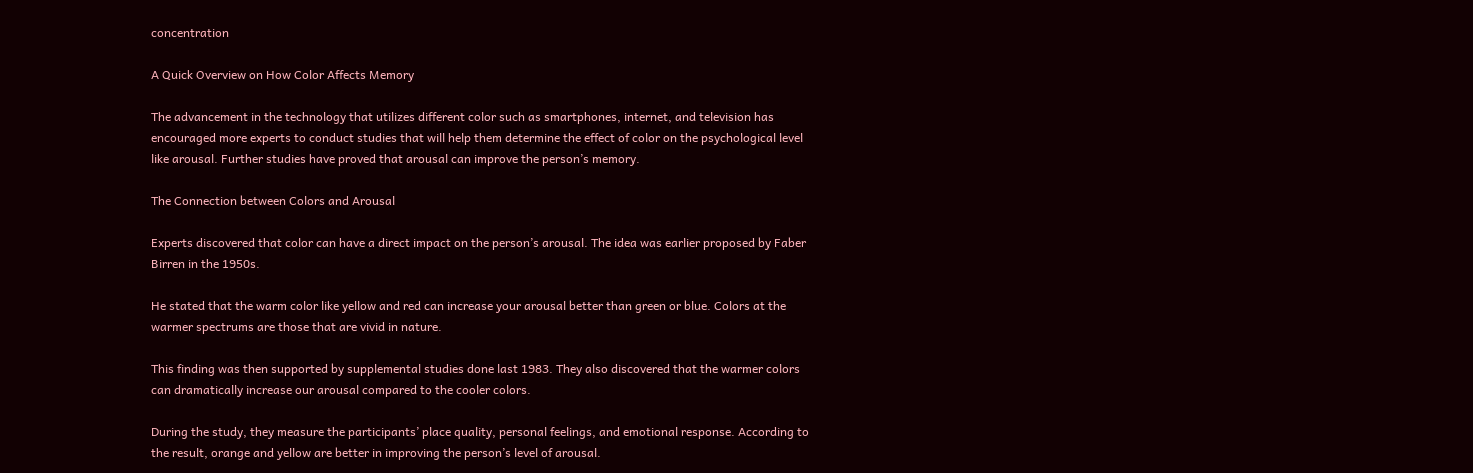concentration

A Quick Overview on How Color Affects Memory

The advancement in the technology that utilizes different color such as smartphones, internet, and television has encouraged more experts to conduct studies that will help them determine the effect of color on the psychological level like arousal. Further studies have proved that arousal can improve the person’s memory.

The Connection between Colors and Arousal

Experts discovered that color can have a direct impact on the person’s arousal. The idea was earlier proposed by Faber Birren in the 1950s.

He stated that the warm color like yellow and red can increase your arousal better than green or blue. Colors at the warmer spectrums are those that are vivid in nature.

This finding was then supported by supplemental studies done last 1983. They also discovered that the warmer colors can dramatically increase our arousal compared to the cooler colors.

During the study, they measure the participants’ place quality, personal feelings, and emotional response. According to the result, orange and yellow are better in improving the person’s level of arousal.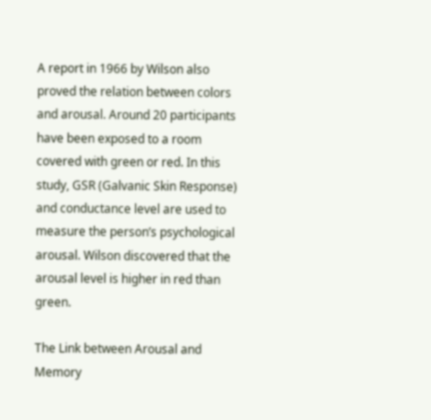A report in 1966 by Wilson also proved the relation between colors and arousal. Around 20 participants have been exposed to a room covered with green or red. In this study, GSR (Galvanic Skin Response) and conductance level are used to measure the person’s psychological arousal. Wilson discovered that the arousal level is higher in red than green.

The Link between Arousal and Memory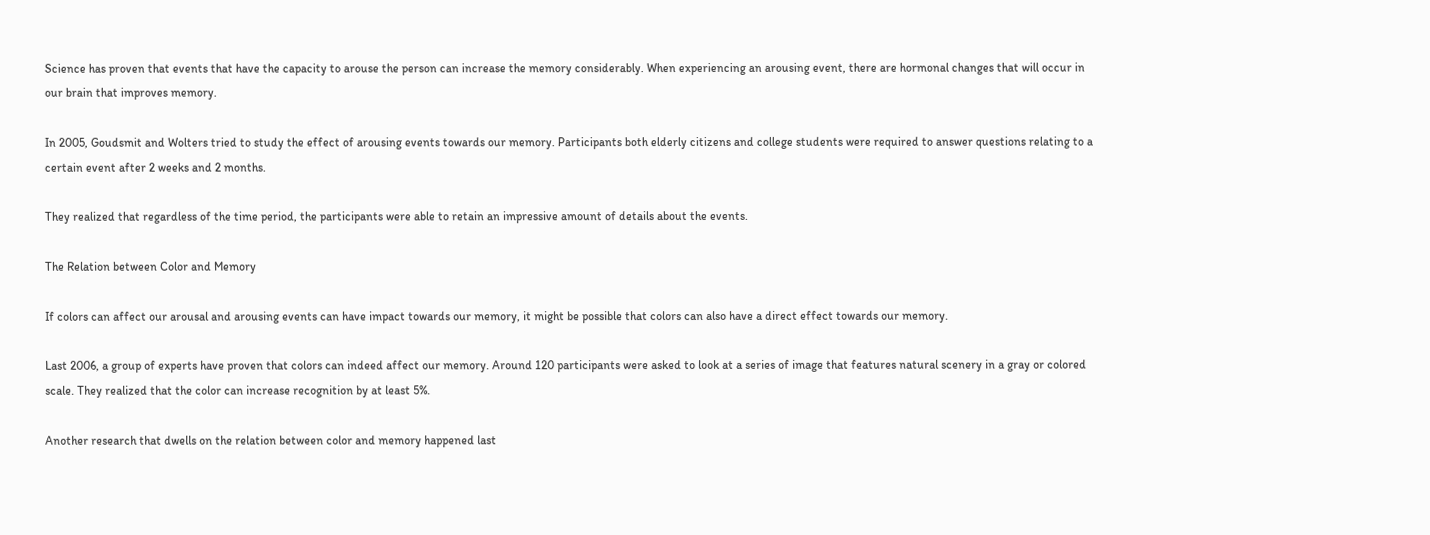Science has proven that events that have the capacity to arouse the person can increase the memory considerably. When experiencing an arousing event, there are hormonal changes that will occur in our brain that improves memory.

In 2005, Goudsmit and Wolters tried to study the effect of arousing events towards our memory. Participants both elderly citizens and college students were required to answer questions relating to a certain event after 2 weeks and 2 months.

They realized that regardless of the time period, the participants were able to retain an impressive amount of details about the events.

The Relation between Color and Memory

If colors can affect our arousal and arousing events can have impact towards our memory, it might be possible that colors can also have a direct effect towards our memory.

Last 2006, a group of experts have proven that colors can indeed affect our memory. Around 120 participants were asked to look at a series of image that features natural scenery in a gray or colored scale. They realized that the color can increase recognition by at least 5%.

Another research that dwells on the relation between color and memory happened last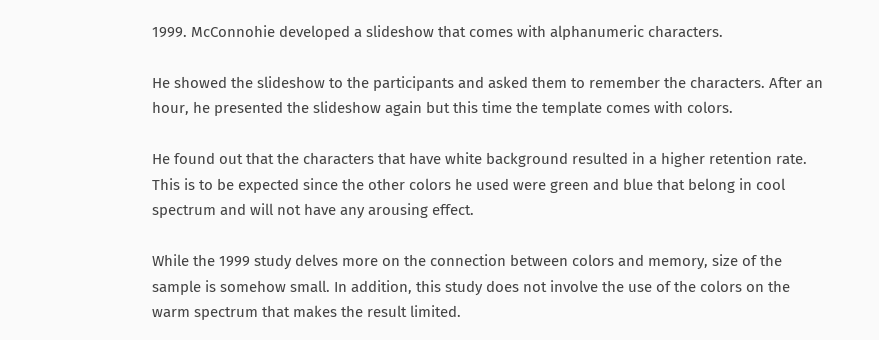1999. McConnohie developed a slideshow that comes with alphanumeric characters.

He showed the slideshow to the participants and asked them to remember the characters. After an hour, he presented the slideshow again but this time the template comes with colors.

He found out that the characters that have white background resulted in a higher retention rate. This is to be expected since the other colors he used were green and blue that belong in cool spectrum and will not have any arousing effect.

While the 1999 study delves more on the connection between colors and memory, size of the sample is somehow small. In addition, this study does not involve the use of the colors on the warm spectrum that makes the result limited.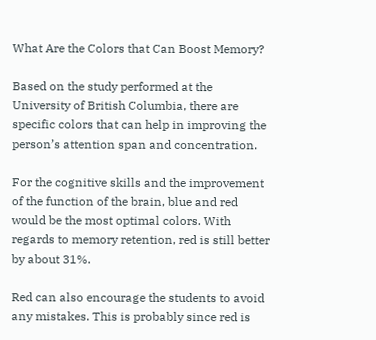What Are the Colors that Can Boost Memory?

Based on the study performed at the University of British Columbia, there are specific colors that can help in improving the person’s attention span and concentration.

For the cognitive skills and the improvement of the function of the brain, blue and red would be the most optimal colors. With regards to memory retention, red is still better by about 31%.

Red can also encourage the students to avoid any mistakes. This is probably since red is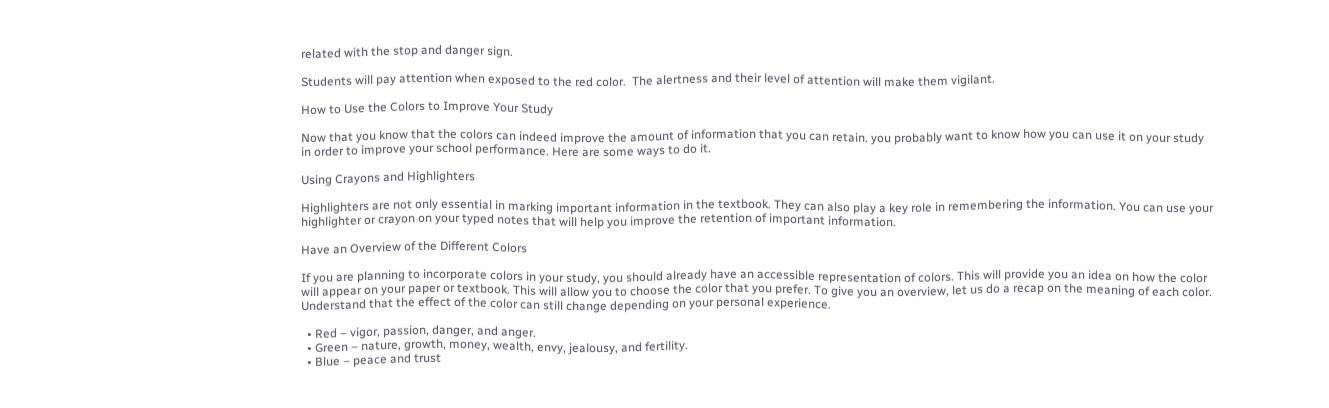related with the stop and danger sign.

Students will pay attention when exposed to the red color.  The alertness and their level of attention will make them vigilant.

How to Use the Colors to Improve Your Study

Now that you know that the colors can indeed improve the amount of information that you can retain. you probably want to know how you can use it on your study in order to improve your school performance. Here are some ways to do it.

Using Crayons and Highlighters

Highlighters are not only essential in marking important information in the textbook. They can also play a key role in remembering the information. You can use your highlighter or crayon on your typed notes that will help you improve the retention of important information.

Have an Overview of the Different Colors

If you are planning to incorporate colors in your study, you should already have an accessible representation of colors. This will provide you an idea on how the color will appear on your paper or textbook. This will allow you to choose the color that you prefer. To give you an overview, let us do a recap on the meaning of each color. Understand that the effect of the color can still change depending on your personal experience.

  • Red – vigor, passion, danger, and anger.
  • Green – nature, growth, money, wealth, envy, jealousy, and fertility.
  • Blue – peace and trust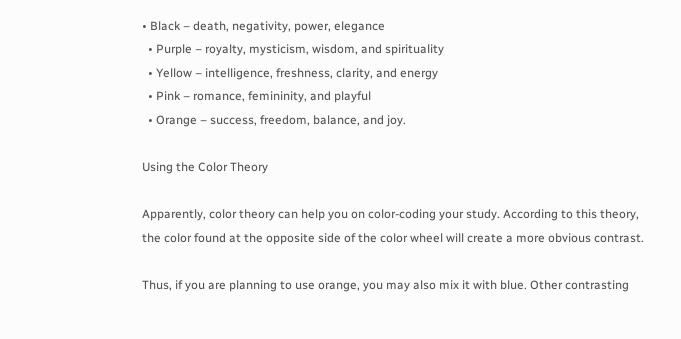• Black – death, negativity, power, elegance
  • Purple – royalty, mysticism, wisdom, and spirituality
  • Yellow – intelligence, freshness, clarity, and energy
  • Pink – romance, femininity, and playful
  • Orange – success, freedom, balance, and joy.

Using the Color Theory

Apparently, color theory can help you on color-coding your study. According to this theory, the color found at the opposite side of the color wheel will create a more obvious contrast.

Thus, if you are planning to use orange, you may also mix it with blue. Other contrasting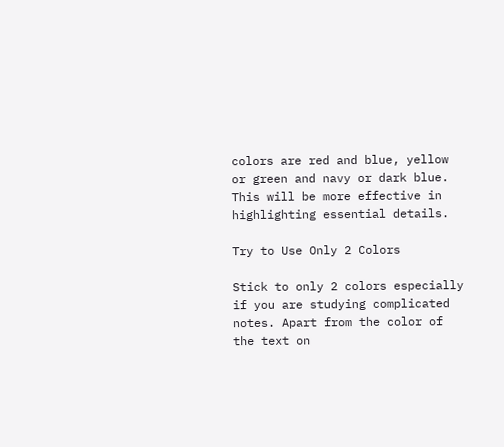colors are red and blue, yellow or green and navy or dark blue. This will be more effective in highlighting essential details.

Try to Use Only 2 Colors

Stick to only 2 colors especially if you are studying complicated notes. Apart from the color of the text on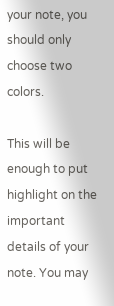your note, you should only choose two colors.

This will be enough to put highlight on the important details of your note. You may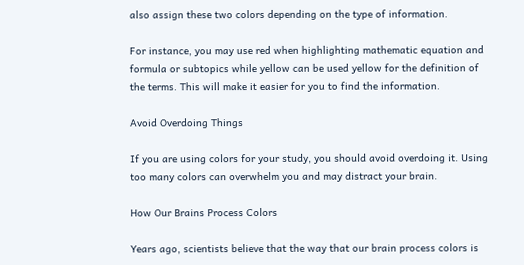also assign these two colors depending on the type of information.

For instance, you may use red when highlighting mathematic equation and formula or subtopics while yellow can be used yellow for the definition of the terms. This will make it easier for you to find the information.

Avoid Overdoing Things

If you are using colors for your study, you should avoid overdoing it. Using too many colors can overwhelm you and may distract your brain.

How Our Brains Process Colors

Years ago, scientists believe that the way that our brain process colors is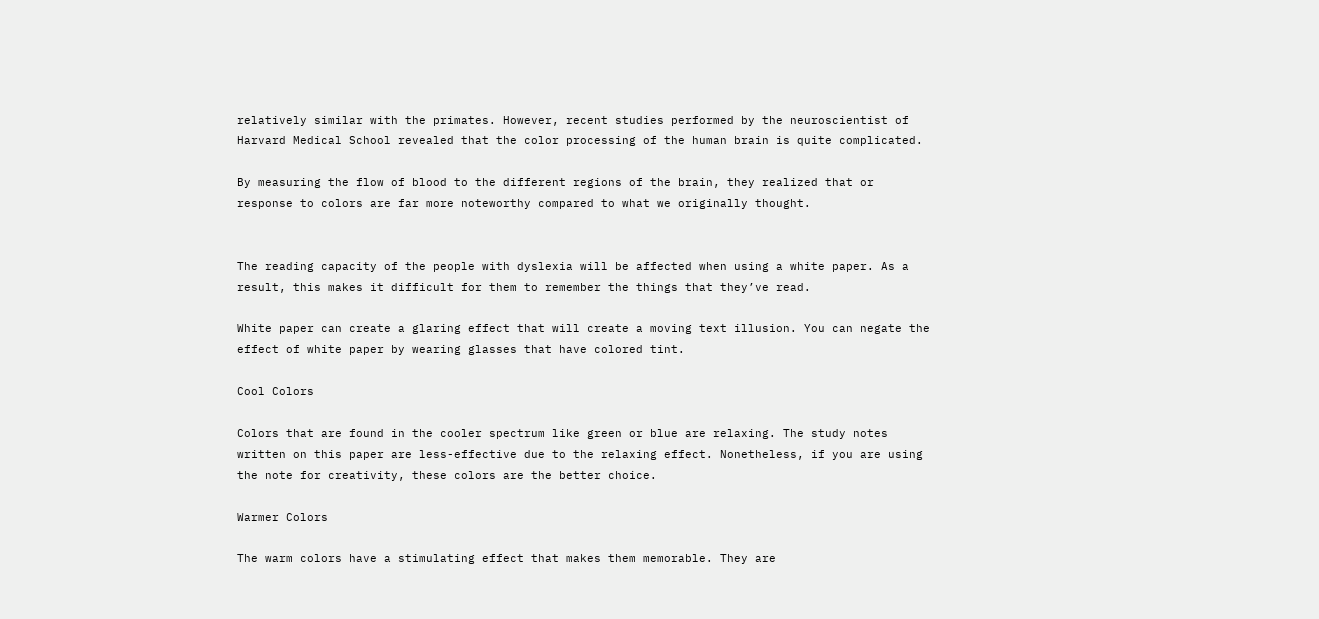relatively similar with the primates. However, recent studies performed by the neuroscientist of Harvard Medical School revealed that the color processing of the human brain is quite complicated.

By measuring the flow of blood to the different regions of the brain, they realized that or response to colors are far more noteworthy compared to what we originally thought.


The reading capacity of the people with dyslexia will be affected when using a white paper. As a result, this makes it difficult for them to remember the things that they’ve read.

White paper can create a glaring effect that will create a moving text illusion. You can negate the effect of white paper by wearing glasses that have colored tint.

Cool Colors

Colors that are found in the cooler spectrum like green or blue are relaxing. The study notes written on this paper are less-effective due to the relaxing effect. Nonetheless, if you are using the note for creativity, these colors are the better choice.

Warmer Colors

The warm colors have a stimulating effect that makes them memorable. They are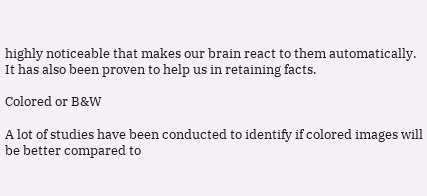highly noticeable that makes our brain react to them automatically. It has also been proven to help us in retaining facts.

Colored or B&W

A lot of studies have been conducted to identify if colored images will be better compared to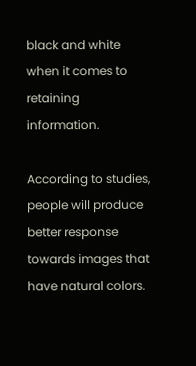black and white when it comes to retaining information.

According to studies, people will produce better response towards images that have natural colors.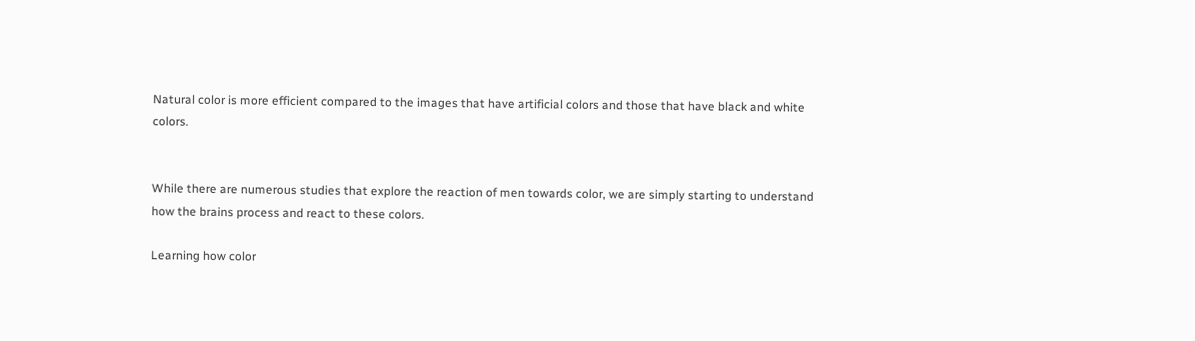Natural color is more efficient compared to the images that have artificial colors and those that have black and white colors.


While there are numerous studies that explore the reaction of men towards color, we are simply starting to understand how the brains process and react to these colors.

Learning how color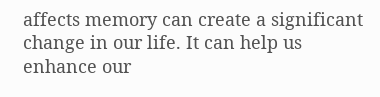affects memory can create a significant change in our life. It can help us enhance our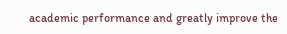academic performance and greatly improve the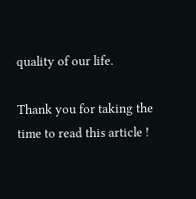quality of our life.

Thank you for taking the time to read this article !